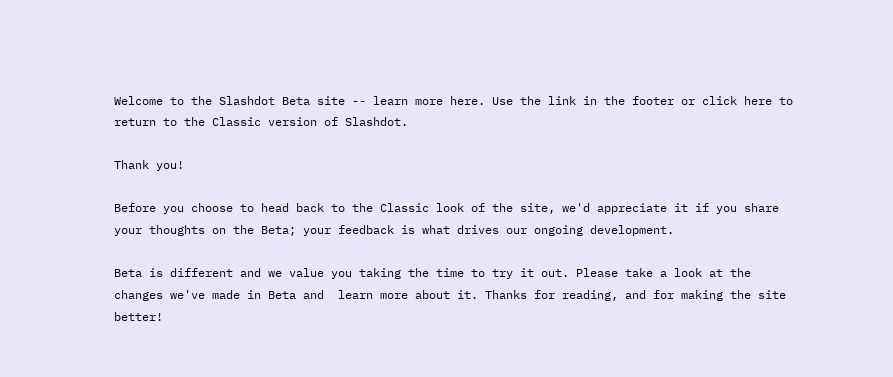Welcome to the Slashdot Beta site -- learn more here. Use the link in the footer or click here to return to the Classic version of Slashdot.

Thank you!

Before you choose to head back to the Classic look of the site, we'd appreciate it if you share your thoughts on the Beta; your feedback is what drives our ongoing development.

Beta is different and we value you taking the time to try it out. Please take a look at the changes we've made in Beta and  learn more about it. Thanks for reading, and for making the site better!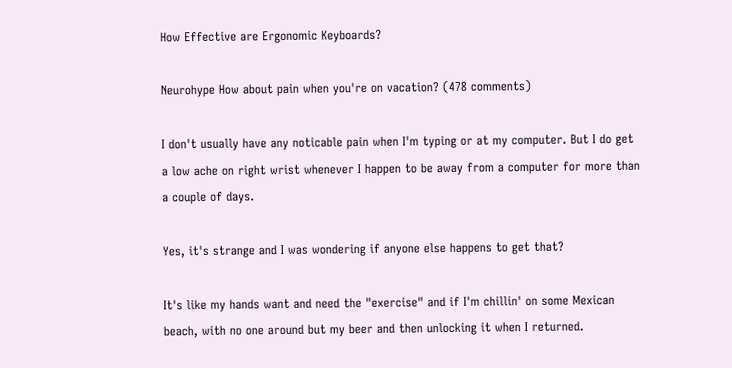How Effective are Ergonomic Keyboards?

Neurohype How about pain when you're on vacation? (478 comments)

I don't usually have any noticable pain when I'm typing or at my computer. But I do get a low ache on right wrist whenever I happen to be away from a computer for more than a couple of days.

Yes, it's strange and I was wondering if anyone else happens to get that?

It's like my hands want and need the "exercise" and if I'm chillin' on some Mexican beach, with no one around but my beer and then unlocking it when I returned.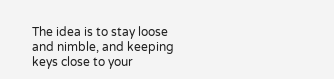The idea is to stay loose and nimble, and keeping keys close to your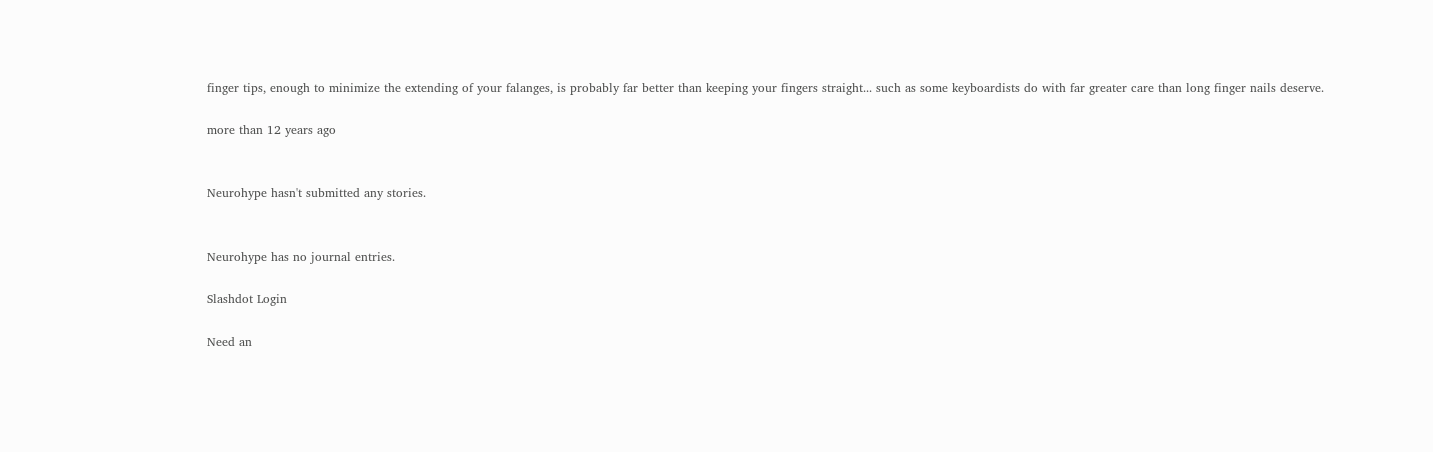finger tips, enough to minimize the extending of your falanges, is probably far better than keeping your fingers straight... such as some keyboardists do with far greater care than long finger nails deserve.

more than 12 years ago


Neurohype hasn't submitted any stories.


Neurohype has no journal entries.

Slashdot Login

Need an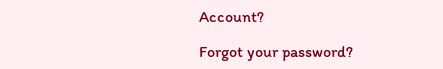Account?

Forgot your password?